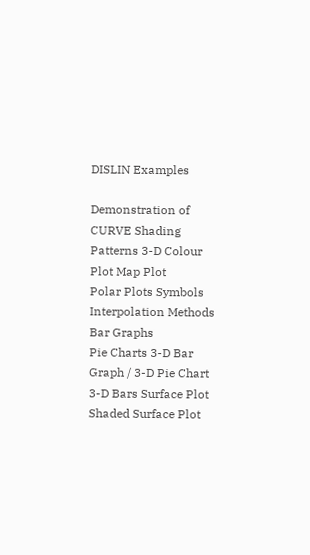DISLIN Examples

Demonstration of CURVE Shading Patterns 3-D Colour Plot Map Plot
Polar Plots Symbols Interpolation Methods Bar Graphs
Pie Charts 3-D Bar Graph / 3-D Pie Chart 3-D Bars Surface Plot
Shaded Surface Plot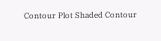Contour Plot Shaded Contour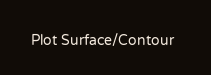Plot Surface/Contour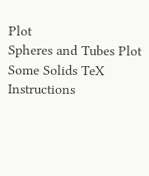Plot
Spheres and Tubes Plot Some Solids TeX Instructions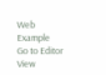Web Example
Go to Editor View